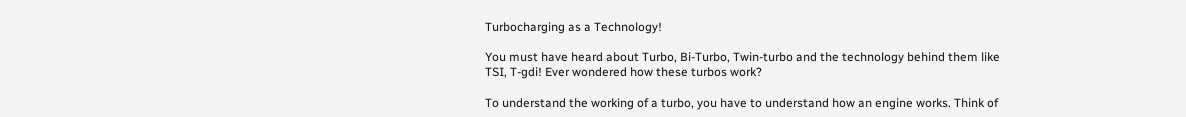Turbocharging as a Technology!

You must have heard about Turbo, Bi-Turbo, Twin-turbo and the technology behind them like TSI, T-gdi! Ever wondered how these turbos work?

To understand the working of a turbo, you have to understand how an engine works. Think of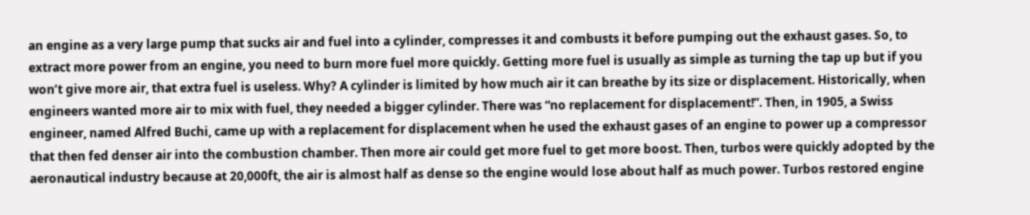an engine as a very large pump that sucks air and fuel into a cylinder, compresses it and combusts it before pumping out the exhaust gases. So, to extract more power from an engine, you need to burn more fuel more quickly. Getting more fuel is usually as simple as turning the tap up but if you won’t give more air, that extra fuel is useless. Why? A cylinder is limited by how much air it can breathe by its size or displacement. Historically, when engineers wanted more air to mix with fuel, they needed a bigger cylinder. There was “no replacement for displacement!”. Then, in 1905, a Swiss engineer, named Alfred Buchi, came up with a replacement for displacement when he used the exhaust gases of an engine to power up a compressor that then fed denser air into the combustion chamber. Then more air could get more fuel to get more boost. Then, turbos were quickly adopted by the aeronautical industry because at 20,000ft, the air is almost half as dense so the engine would lose about half as much power. Turbos restored engine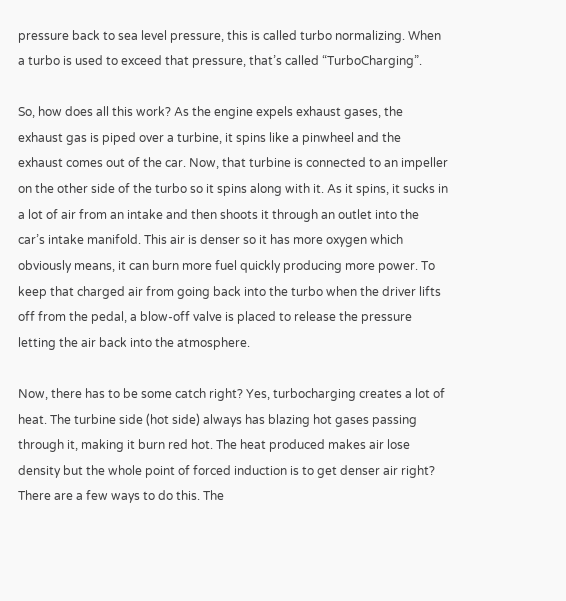pressure back to sea level pressure, this is called turbo normalizing. When a turbo is used to exceed that pressure, that’s called “TurboCharging”.

So, how does all this work? As the engine expels exhaust gases, the exhaust gas is piped over a turbine, it spins like a pinwheel and the exhaust comes out of the car. Now, that turbine is connected to an impeller on the other side of the turbo so it spins along with it. As it spins, it sucks in a lot of air from an intake and then shoots it through an outlet into the car’s intake manifold. This air is denser so it has more oxygen which obviously means, it can burn more fuel quickly producing more power. To keep that charged air from going back into the turbo when the driver lifts off from the pedal, a blow-off valve is placed to release the pressure letting the air back into the atmosphere.

Now, there has to be some catch right? Yes, turbocharging creates a lot of heat. The turbine side (hot side) always has blazing hot gases passing through it, making it burn red hot. The heat produced makes air lose density but the whole point of forced induction is to get denser air right? There are a few ways to do this. The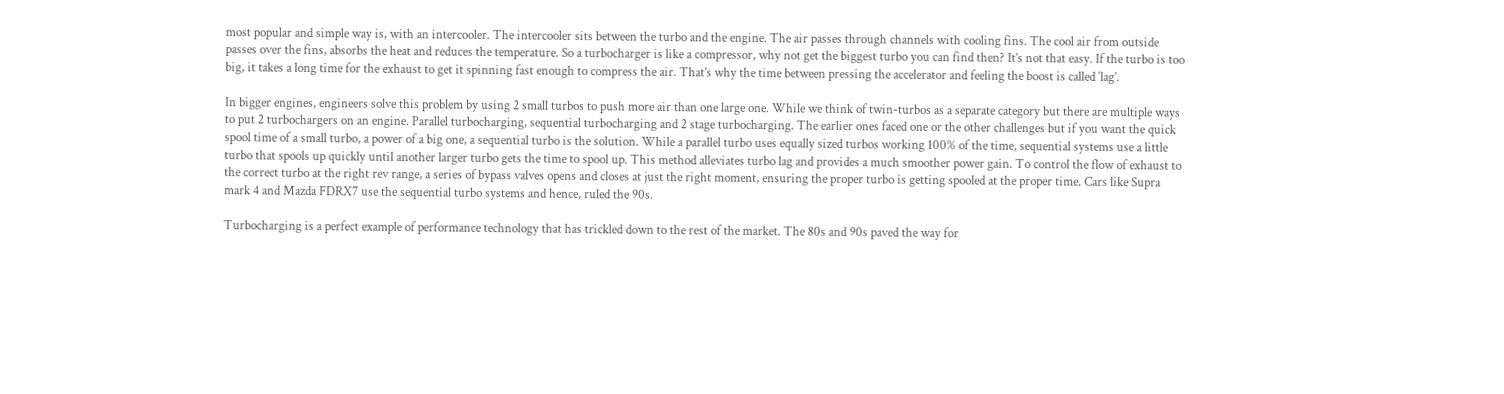most popular and simple way is, with an intercooler. The intercooler sits between the turbo and the engine. The air passes through channels with cooling fins. The cool air from outside passes over the fins, absorbs the heat and reduces the temperature. So a turbocharger is like a compressor, why not get the biggest turbo you can find then? It’s not that easy. If the turbo is too big, it takes a long time for the exhaust to get it spinning fast enough to compress the air. That’s why the time between pressing the accelerator and feeling the boost is called ‘lag’.

In bigger engines, engineers solve this problem by using 2 small turbos to push more air than one large one. While we think of twin-turbos as a separate category but there are multiple ways to put 2 turbochargers on an engine. Parallel turbocharging, sequential turbocharging and 2 stage turbocharging. The earlier ones faced one or the other challenges but if you want the quick spool time of a small turbo, a power of a big one, a sequential turbo is the solution. While a parallel turbo uses equally sized turbos working 100% of the time, sequential systems use a little turbo that spools up quickly until another larger turbo gets the time to spool up. This method alleviates turbo lag and provides a much smoother power gain. To control the flow of exhaust to the correct turbo at the right rev range, a series of bypass valves opens and closes at just the right moment, ensuring the proper turbo is getting spooled at the proper time. Cars like Supra mark 4 and Mazda FDRX7 use the sequential turbo systems and hence, ruled the 90s.

Turbocharging is a perfect example of performance technology that has trickled down to the rest of the market. The 80s and 90s paved the way for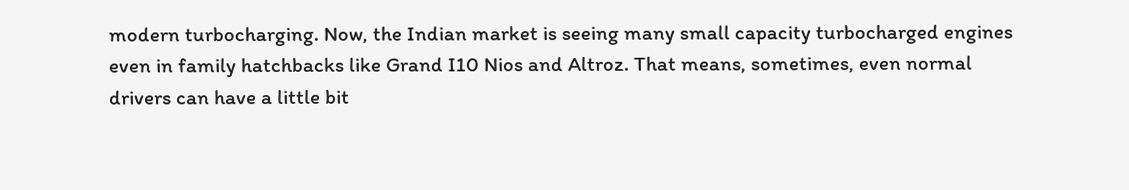modern turbocharging. Now, the Indian market is seeing many small capacity turbocharged engines even in family hatchbacks like Grand I10 Nios and Altroz. That means, sometimes, even normal drivers can have a little bit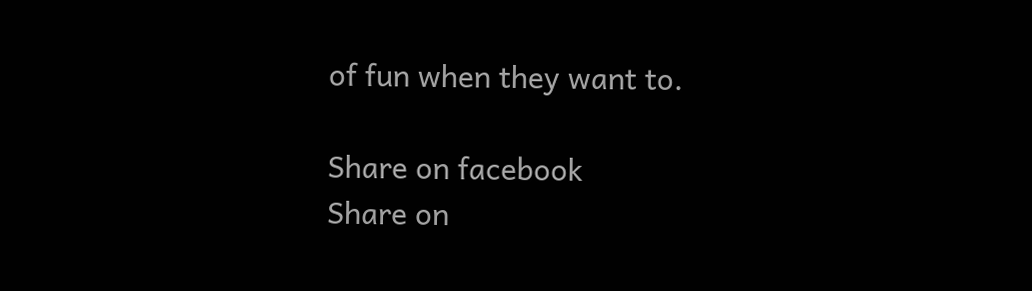of fun when they want to.

Share on facebook
Share on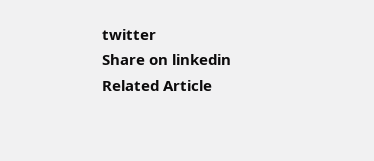twitter
Share on linkedin
Related Article